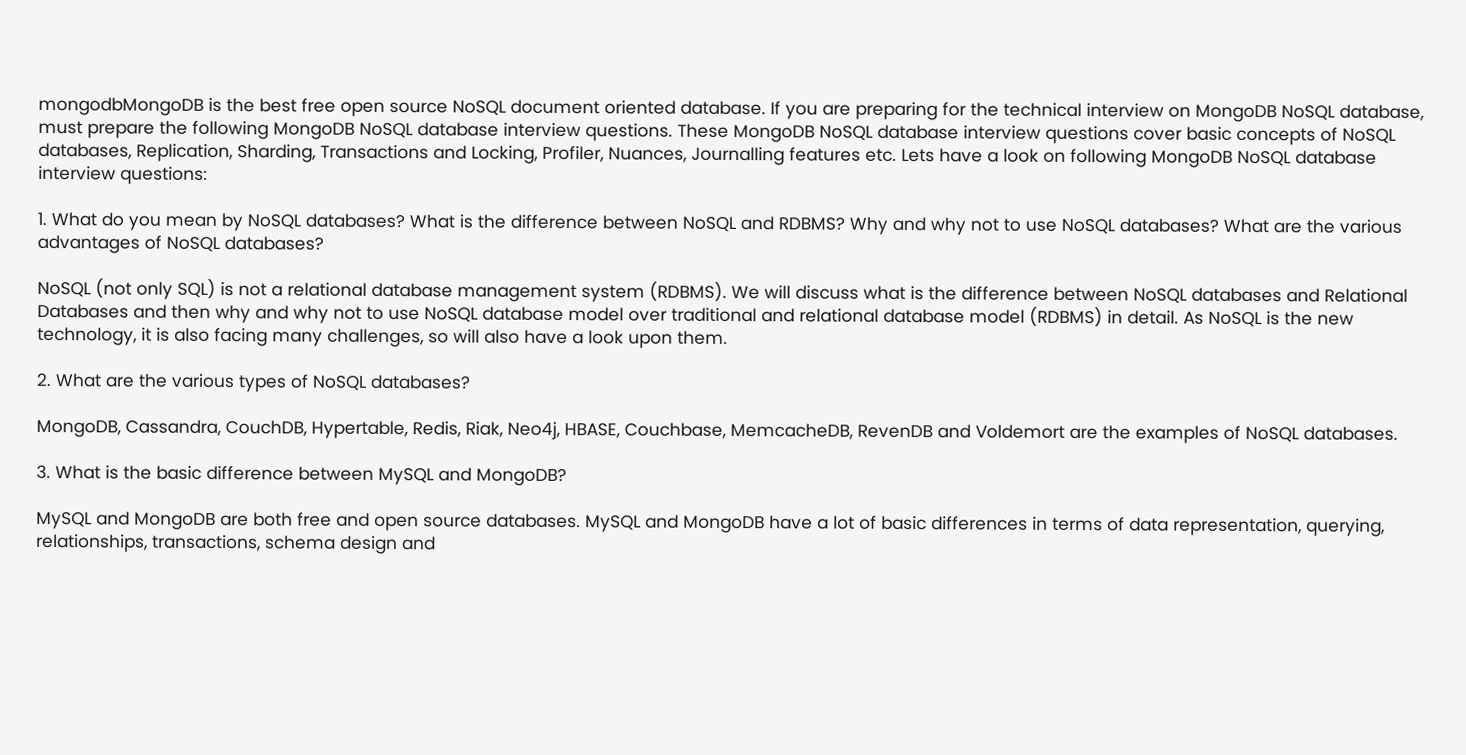mongodbMongoDB is the best free open source NoSQL document oriented database. If you are preparing for the technical interview on MongoDB NoSQL database, must prepare the following MongoDB NoSQL database interview questions. These MongoDB NoSQL database interview questions cover basic concepts of NoSQL databases, Replication, Sharding, Transactions and Locking, Profiler, Nuances, Journalling features etc. Lets have a look on following MongoDB NoSQL database interview questions:

1. What do you mean by NoSQL databases? What is the difference between NoSQL and RDBMS? Why and why not to use NoSQL databases? What are the various advantages of NoSQL databases?

NoSQL (not only SQL) is not a relational database management system (RDBMS). We will discuss what is the difference between NoSQL databases and Relational Databases and then why and why not to use NoSQL database model over traditional and relational database model (RDBMS) in detail. As NoSQL is the new technology, it is also facing many challenges, so will also have a look upon them.

2. What are the various types of NoSQL databases?

MongoDB, Cassandra, CouchDB, Hypertable, Redis, Riak, Neo4j, HBASE, Couchbase, MemcacheDB, RevenDB and Voldemort are the examples of NoSQL databases.

3. What is the basic difference between MySQL and MongoDB?

MySQL and MongoDB are both free and open source databases. MySQL and MongoDB have a lot of basic differences in terms of data representation, querying, relationships, transactions, schema design and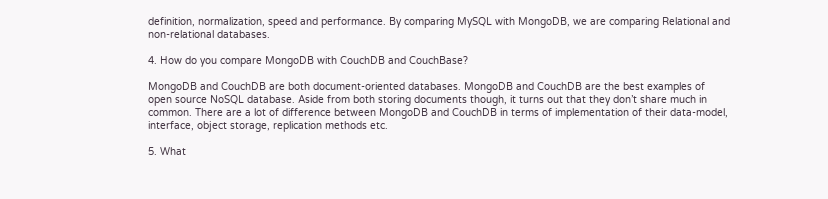definition, normalization, speed and performance. By comparing MySQL with MongoDB, we are comparing Relational and non-relational databases.

4. How do you compare MongoDB with CouchDB and CouchBase?

MongoDB and CouchDB are both document-oriented databases. MongoDB and CouchDB are the best examples of open source NoSQL database. Aside from both storing documents though, it turns out that they don’t share much in common. There are a lot of difference between MongoDB and CouchDB in terms of implementation of their data-model, interface, object storage, replication methods etc.

5. What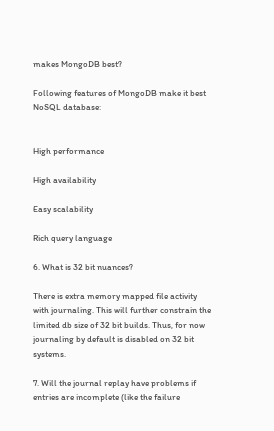makes MongoDB best?

Following features of MongoDB make it best NoSQL database:


High performance

High availability

Easy scalability

Rich query language

6. What is 32 bit nuances?

There is extra memory mapped file activity with journaling. This will further constrain the limited db size of 32 bit builds. Thus, for now journaling by default is disabled on 32 bit systems.

7. Will the journal replay have problems if entries are incomplete (like the failure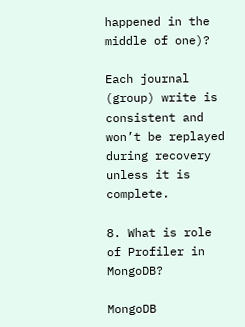happened in the middle of one)?

Each journal (group) write is consistent and won’t be replayed during recovery unless it is complete.

8. What is role of Profiler in MongoDB?

MongoDB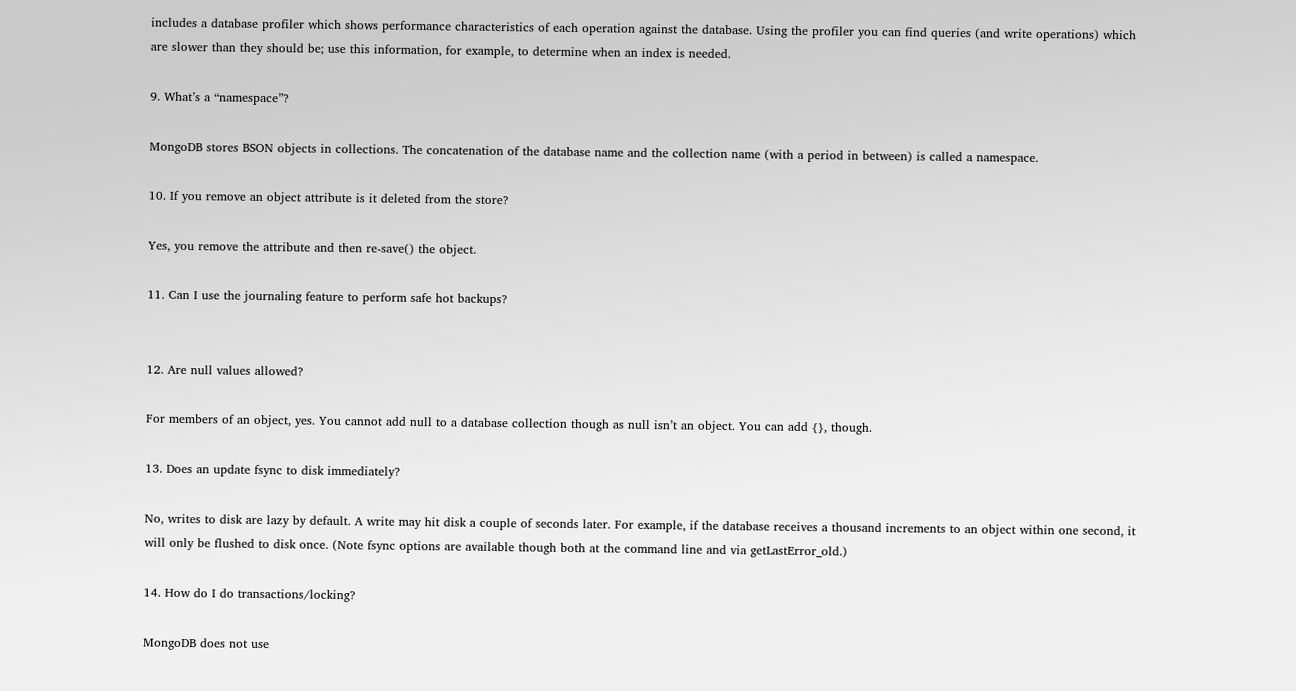includes a database profiler which shows performance characteristics of each operation against the database. Using the profiler you can find queries (and write operations) which are slower than they should be; use this information, for example, to determine when an index is needed.

9. What’s a “namespace”?

MongoDB stores BSON objects in collections. The concatenation of the database name and the collection name (with a period in between) is called a namespace.

10. If you remove an object attribute is it deleted from the store?

Yes, you remove the attribute and then re-save() the object.

11. Can I use the journaling feature to perform safe hot backups?


12. Are null values allowed?

For members of an object, yes. You cannot add null to a database collection though as null isn’t an object. You can add {}, though.

13. Does an update fsync to disk immediately?

No, writes to disk are lazy by default. A write may hit disk a couple of seconds later. For example, if the database receives a thousand increments to an object within one second, it will only be flushed to disk once. (Note fsync options are available though both at the command line and via getLastError_old.)

14. How do I do transactions/locking?

MongoDB does not use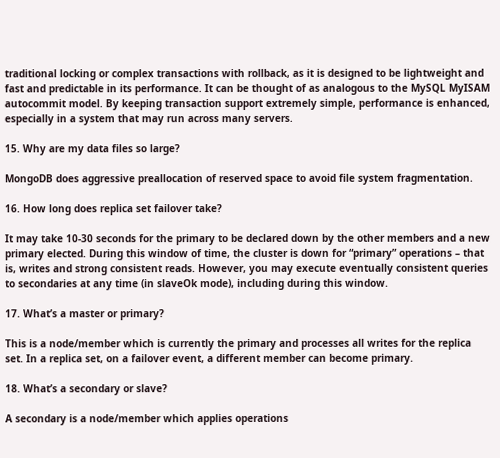traditional locking or complex transactions with rollback, as it is designed to be lightweight and fast and predictable in its performance. It can be thought of as analogous to the MySQL MyISAM autocommit model. By keeping transaction support extremely simple, performance is enhanced, especially in a system that may run across many servers.

15. Why are my data files so large?

MongoDB does aggressive preallocation of reserved space to avoid file system fragmentation.

16. How long does replica set failover take?

It may take 10-30 seconds for the primary to be declared down by the other members and a new primary elected. During this window of time, the cluster is down for “primary” operations – that is, writes and strong consistent reads. However, you may execute eventually consistent queries to secondaries at any time (in slaveOk mode), including during this window.

17. What’s a master or primary?

This is a node/member which is currently the primary and processes all writes for the replica set. In a replica set, on a failover event, a different member can become primary.

18. What’s a secondary or slave?

A secondary is a node/member which applies operations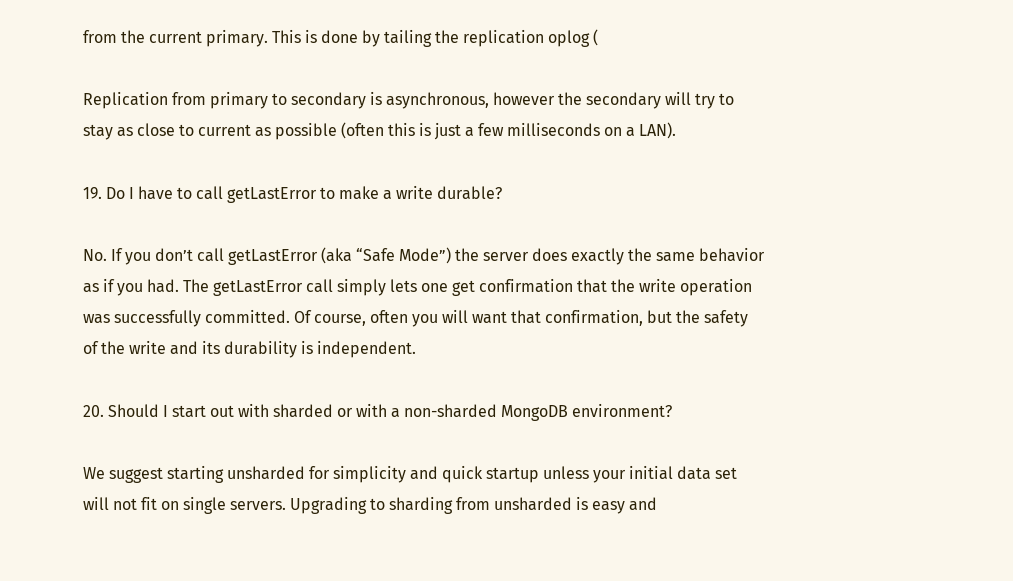from the current primary. This is done by tailing the replication oplog (

Replication from primary to secondary is asynchronous, however the secondary will try to stay as close to current as possible (often this is just a few milliseconds on a LAN).

19. Do I have to call getLastError to make a write durable?

No. If you don’t call getLastError (aka “Safe Mode”) the server does exactly the same behavior as if you had. The getLastError call simply lets one get confirmation that the write operation was successfully committed. Of course, often you will want that confirmation, but the safety of the write and its durability is independent.

20. Should I start out with sharded or with a non-sharded MongoDB environment?

We suggest starting unsharded for simplicity and quick startup unless your initial data set will not fit on single servers. Upgrading to sharding from unsharded is easy and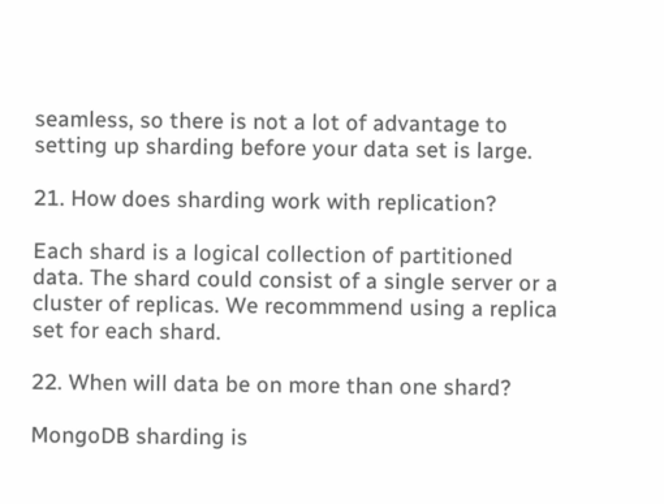seamless, so there is not a lot of advantage to setting up sharding before your data set is large.

21. How does sharding work with replication?

Each shard is a logical collection of partitioned data. The shard could consist of a single server or a cluster of replicas. We recommmend using a replica set for each shard.

22. When will data be on more than one shard?

MongoDB sharding is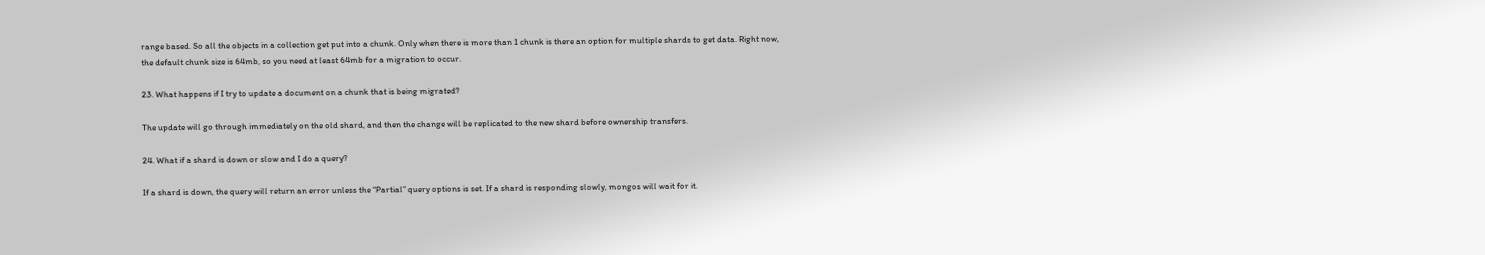range based. So all the objects in a collection get put into a chunk. Only when there is more than 1 chunk is there an option for multiple shards to get data. Right now, the default chunk size is 64mb, so you need at least 64mb for a migration to occur.

23. What happens if I try to update a document on a chunk that is being migrated?

The update will go through immediately on the old shard, and then the change will be replicated to the new shard before ownership transfers.

24. What if a shard is down or slow and I do a query?

If a shard is down, the query will return an error unless the “Partial” query options is set. If a shard is responding slowly, mongos will wait for it.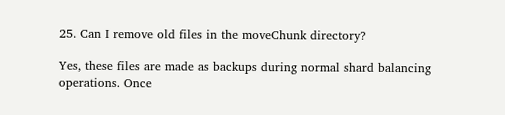25. Can I remove old files in the moveChunk directory?

Yes, these files are made as backups during normal shard balancing operations. Once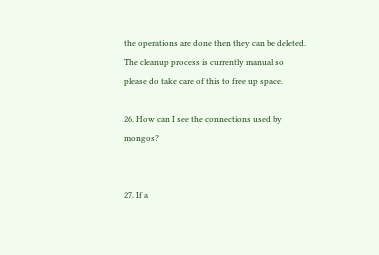the operations are done then they can be deleted. The cleanup process is currently manual so please do take care of this to free up space.

26. How can I see the connections used by mongos?


27. If a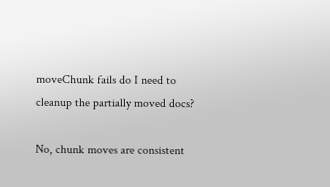moveChunk fails do I need to cleanup the partially moved docs?

No, chunk moves are consistent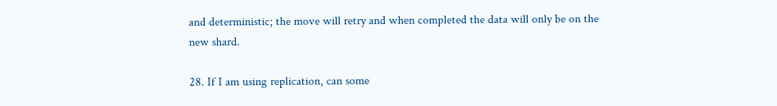and deterministic; the move will retry and when completed the data will only be on the new shard.

28. If I am using replication, can some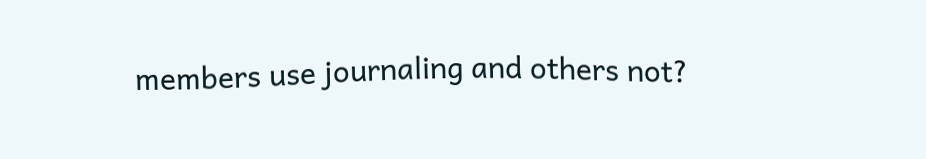members use journaling and others not?